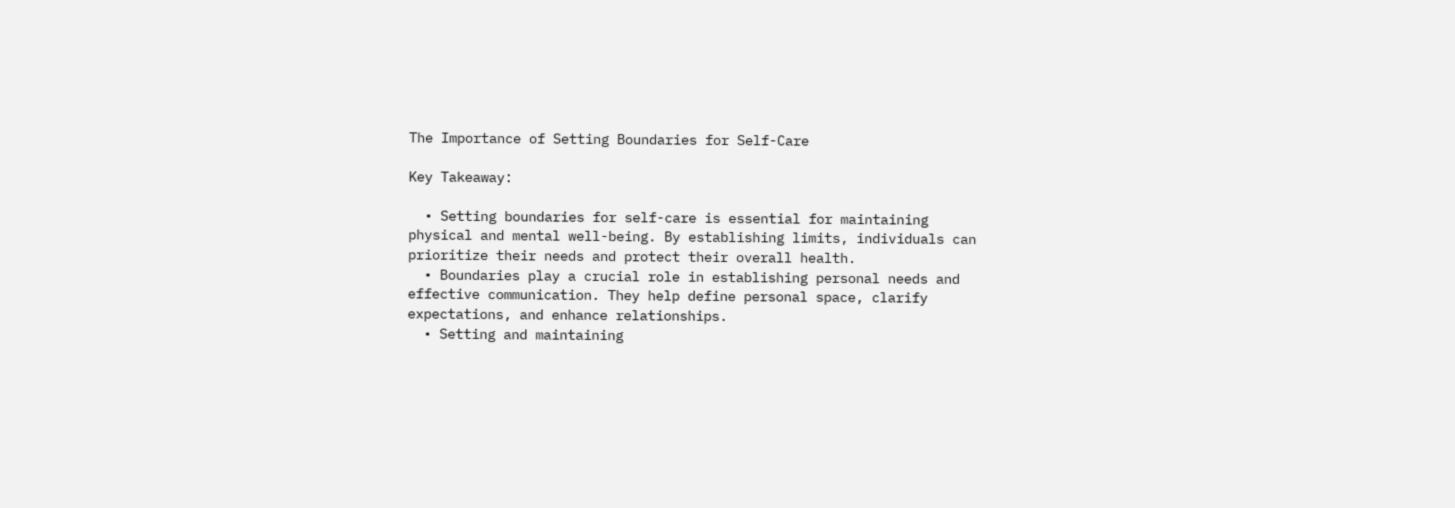The Importance of Setting Boundaries for Self-Care

Key Takeaway:

  • Setting boundaries for self-care is essential for maintaining physical and mental well-being. By establishing limits, individuals can prioritize their needs and protect their overall health.
  • Boundaries play a crucial role in establishing personal needs and effective communication. They help define personal space, clarify expectations, and enhance relationships.
  • Setting and maintaining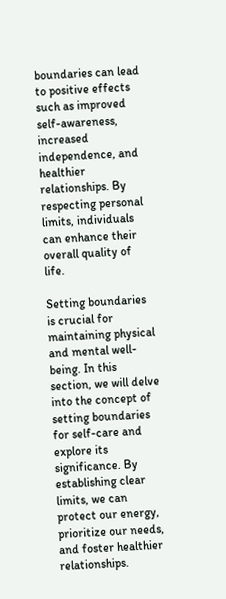boundaries can lead to positive effects such as improved self-awareness, increased independence, and healthier relationships. By respecting personal limits, individuals can enhance their overall quality of life.

Setting boundaries is crucial for maintaining physical and mental well-being. In this section, we will delve into the concept of setting boundaries for self-care and explore its significance. By establishing clear limits, we can protect our energy, prioritize our needs, and foster healthier relationships.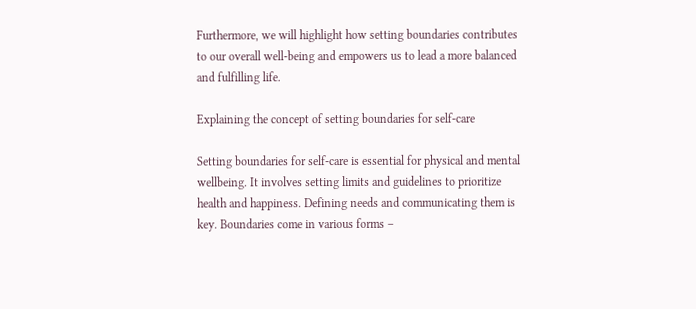Furthermore, we will highlight how setting boundaries contributes to our overall well-being and empowers us to lead a more balanced and fulfilling life.

Explaining the concept of setting boundaries for self-care

Setting boundaries for self-care is essential for physical and mental wellbeing. It involves setting limits and guidelines to prioritize health and happiness. Defining needs and communicating them is key. Boundaries come in various forms –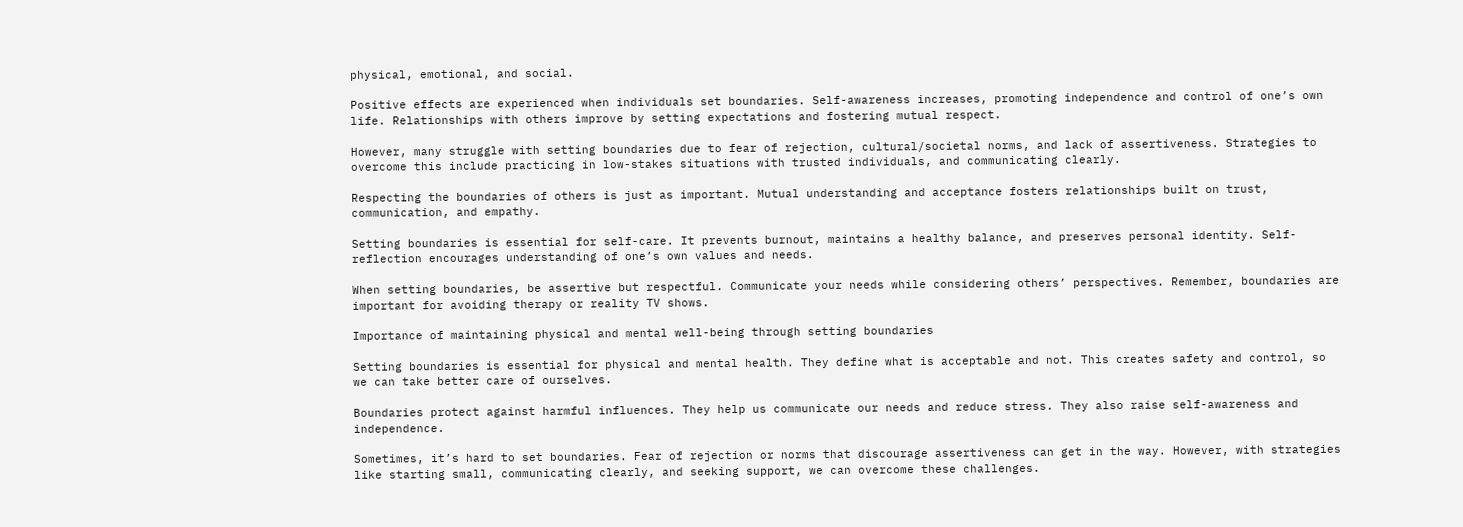physical, emotional, and social.

Positive effects are experienced when individuals set boundaries. Self-awareness increases, promoting independence and control of one’s own life. Relationships with others improve by setting expectations and fostering mutual respect.

However, many struggle with setting boundaries due to fear of rejection, cultural/societal norms, and lack of assertiveness. Strategies to overcome this include practicing in low-stakes situations with trusted individuals, and communicating clearly.

Respecting the boundaries of others is just as important. Mutual understanding and acceptance fosters relationships built on trust, communication, and empathy.

Setting boundaries is essential for self-care. It prevents burnout, maintains a healthy balance, and preserves personal identity. Self-reflection encourages understanding of one’s own values and needs.

When setting boundaries, be assertive but respectful. Communicate your needs while considering others’ perspectives. Remember, boundaries are important for avoiding therapy or reality TV shows.

Importance of maintaining physical and mental well-being through setting boundaries

Setting boundaries is essential for physical and mental health. They define what is acceptable and not. This creates safety and control, so we can take better care of ourselves.

Boundaries protect against harmful influences. They help us communicate our needs and reduce stress. They also raise self-awareness and independence.

Sometimes, it’s hard to set boundaries. Fear of rejection or norms that discourage assertiveness can get in the way. However, with strategies like starting small, communicating clearly, and seeking support, we can overcome these challenges.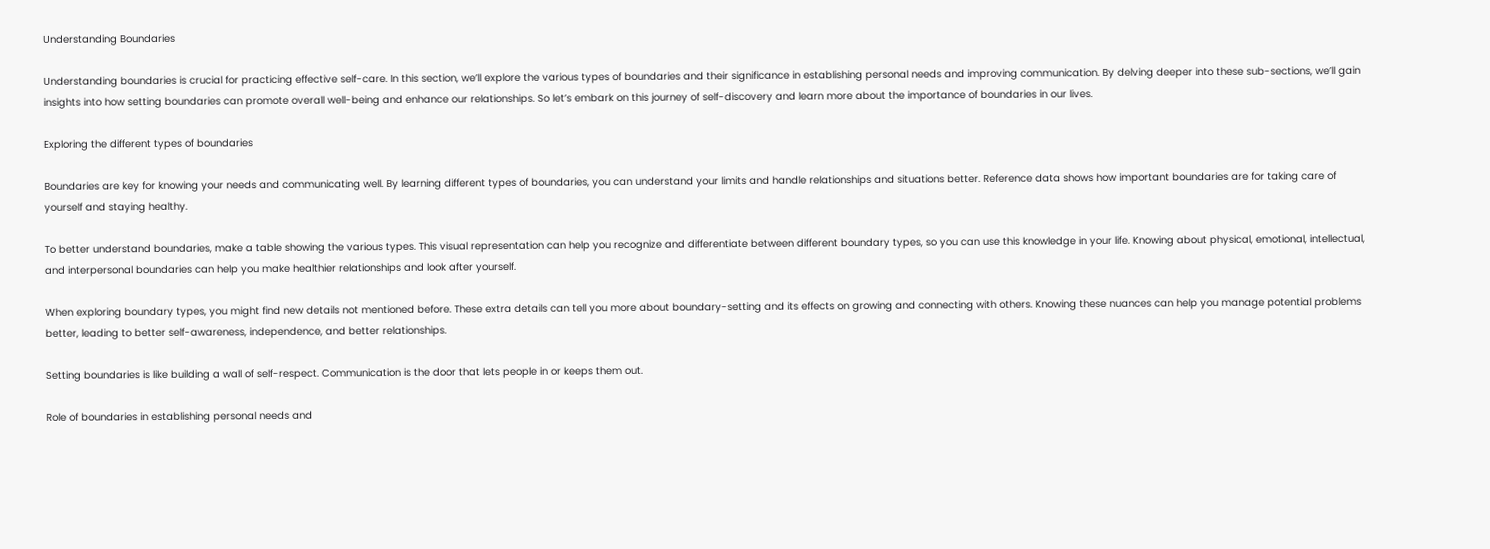Understanding Boundaries

Understanding boundaries is crucial for practicing effective self-care. In this section, we’ll explore the various types of boundaries and their significance in establishing personal needs and improving communication. By delving deeper into these sub-sections, we’ll gain insights into how setting boundaries can promote overall well-being and enhance our relationships. So let’s embark on this journey of self-discovery and learn more about the importance of boundaries in our lives.

Exploring the different types of boundaries

Boundaries are key for knowing your needs and communicating well. By learning different types of boundaries, you can understand your limits and handle relationships and situations better. Reference data shows how important boundaries are for taking care of yourself and staying healthy.

To better understand boundaries, make a table showing the various types. This visual representation can help you recognize and differentiate between different boundary types, so you can use this knowledge in your life. Knowing about physical, emotional, intellectual, and interpersonal boundaries can help you make healthier relationships and look after yourself.

When exploring boundary types, you might find new details not mentioned before. These extra details can tell you more about boundary-setting and its effects on growing and connecting with others. Knowing these nuances can help you manage potential problems better, leading to better self-awareness, independence, and better relationships.

Setting boundaries is like building a wall of self-respect. Communication is the door that lets people in or keeps them out.

Role of boundaries in establishing personal needs and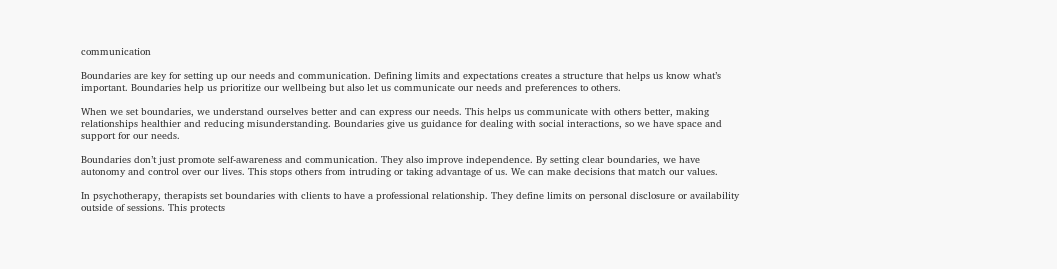communication

Boundaries are key for setting up our needs and communication. Defining limits and expectations creates a structure that helps us know what’s important. Boundaries help us prioritize our wellbeing but also let us communicate our needs and preferences to others.

When we set boundaries, we understand ourselves better and can express our needs. This helps us communicate with others better, making relationships healthier and reducing misunderstanding. Boundaries give us guidance for dealing with social interactions, so we have space and support for our needs.

Boundaries don’t just promote self-awareness and communication. They also improve independence. By setting clear boundaries, we have autonomy and control over our lives. This stops others from intruding or taking advantage of us. We can make decisions that match our values.

In psychotherapy, therapists set boundaries with clients to have a professional relationship. They define limits on personal disclosure or availability outside of sessions. This protects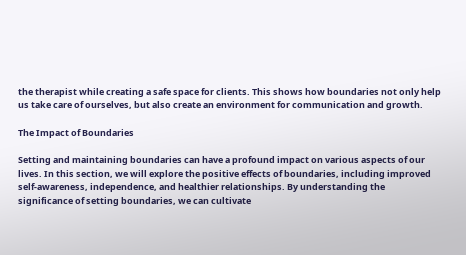the therapist while creating a safe space for clients. This shows how boundaries not only help us take care of ourselves, but also create an environment for communication and growth.

The Impact of Boundaries

Setting and maintaining boundaries can have a profound impact on various aspects of our lives. In this section, we will explore the positive effects of boundaries, including improved self-awareness, independence, and healthier relationships. By understanding the significance of setting boundaries, we can cultivate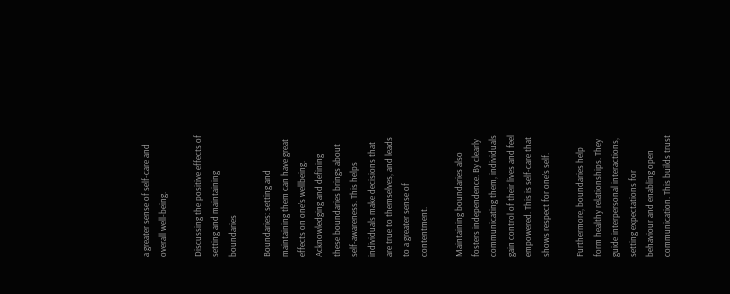a greater sense of self-care and overall well-being.

Discussing the positive effects of setting and maintaining boundaries

Boundaries: setting and maintaining them can have great effects on one’s wellbeing. Acknowledging and defining these boundaries brings about self-awareness. This helps individuals make decisions that are true to themselves, and leads to a greater sense of contentment.

Maintaining boundaries also fosters independence. By clearly communicating them, individuals gain control of their lives and feel empowered. This is self-care that shows respect for one’s self.

Furthermore, boundaries help form healthy relationships. They guide interpersonal interactions, setting expectations for behaviour and enabling open communication. This builds trust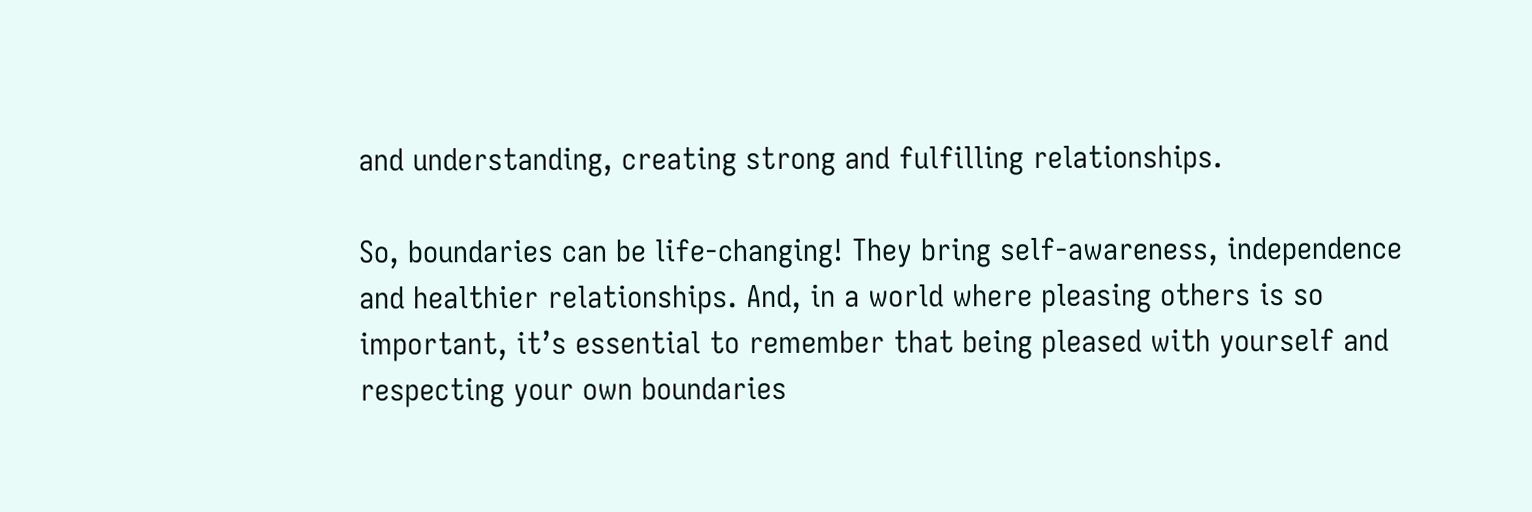and understanding, creating strong and fulfilling relationships.

So, boundaries can be life-changing! They bring self-awareness, independence and healthier relationships. And, in a world where pleasing others is so important, it’s essential to remember that being pleased with yourself and respecting your own boundaries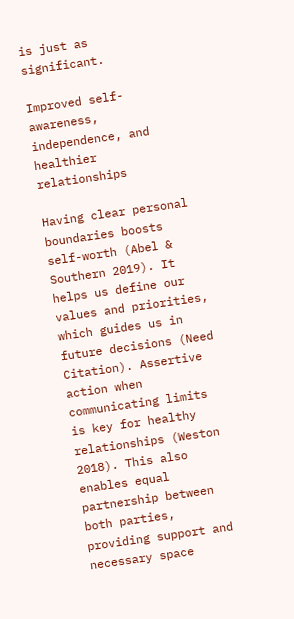is just as significant.

Improved self-awareness, independence, and healthier relationships

Having clear personal boundaries boosts self-worth (Abel & Southern 2019). It helps us define our values and priorities, which guides us in future decisions (Need Citation). Assertive action when communicating limits is key for healthy relationships (Weston 2018). This also enables equal partnership between both parties, providing support and necessary space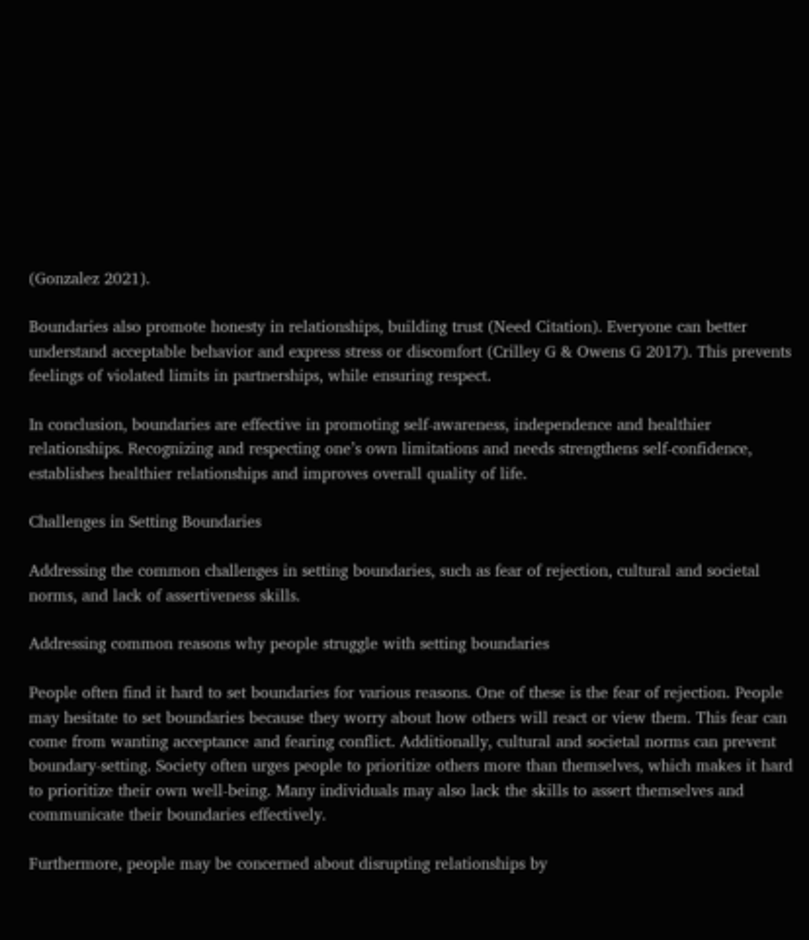(Gonzalez 2021).

Boundaries also promote honesty in relationships, building trust (Need Citation). Everyone can better understand acceptable behavior and express stress or discomfort (Crilley G & Owens G 2017). This prevents feelings of violated limits in partnerships, while ensuring respect.

In conclusion, boundaries are effective in promoting self-awareness, independence and healthier relationships. Recognizing and respecting one’s own limitations and needs strengthens self-confidence, establishes healthier relationships and improves overall quality of life.

Challenges in Setting Boundaries

Addressing the common challenges in setting boundaries, such as fear of rejection, cultural and societal norms, and lack of assertiveness skills.

Addressing common reasons why people struggle with setting boundaries

People often find it hard to set boundaries for various reasons. One of these is the fear of rejection. People may hesitate to set boundaries because they worry about how others will react or view them. This fear can come from wanting acceptance and fearing conflict. Additionally, cultural and societal norms can prevent boundary-setting. Society often urges people to prioritize others more than themselves, which makes it hard to prioritize their own well-being. Many individuals may also lack the skills to assert themselves and communicate their boundaries effectively.

Furthermore, people may be concerned about disrupting relationships by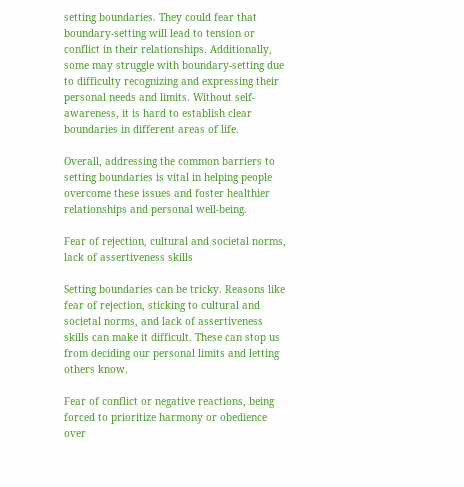setting boundaries. They could fear that boundary-setting will lead to tension or conflict in their relationships. Additionally, some may struggle with boundary-setting due to difficulty recognizing and expressing their personal needs and limits. Without self-awareness, it is hard to establish clear boundaries in different areas of life.

Overall, addressing the common barriers to setting boundaries is vital in helping people overcome these issues and foster healthier relationships and personal well-being.

Fear of rejection, cultural and societal norms, lack of assertiveness skills

Setting boundaries can be tricky. Reasons like fear of rejection, sticking to cultural and societal norms, and lack of assertiveness skills can make it difficult. These can stop us from deciding our personal limits and letting others know.

Fear of conflict or negative reactions, being forced to prioritize harmony or obedience over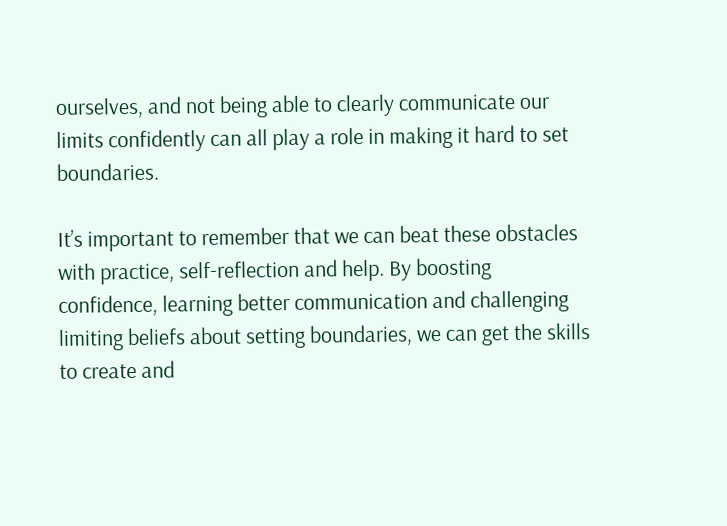ourselves, and not being able to clearly communicate our limits confidently can all play a role in making it hard to set boundaries.

It’s important to remember that we can beat these obstacles with practice, self-reflection and help. By boosting confidence, learning better communication and challenging limiting beliefs about setting boundaries, we can get the skills to create and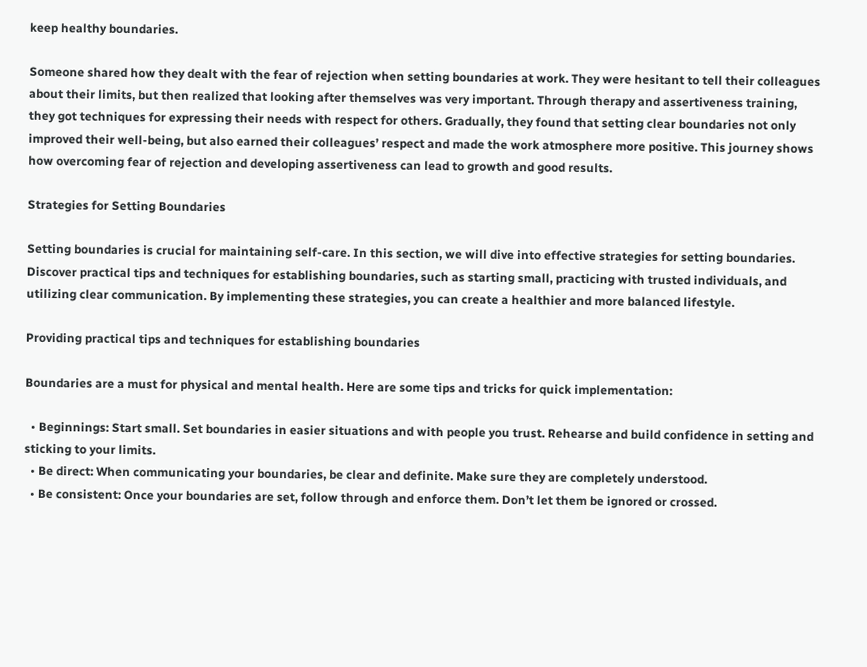keep healthy boundaries.

Someone shared how they dealt with the fear of rejection when setting boundaries at work. They were hesitant to tell their colleagues about their limits, but then realized that looking after themselves was very important. Through therapy and assertiveness training, they got techniques for expressing their needs with respect for others. Gradually, they found that setting clear boundaries not only improved their well-being, but also earned their colleagues’ respect and made the work atmosphere more positive. This journey shows how overcoming fear of rejection and developing assertiveness can lead to growth and good results.

Strategies for Setting Boundaries

Setting boundaries is crucial for maintaining self-care. In this section, we will dive into effective strategies for setting boundaries. Discover practical tips and techniques for establishing boundaries, such as starting small, practicing with trusted individuals, and utilizing clear communication. By implementing these strategies, you can create a healthier and more balanced lifestyle.

Providing practical tips and techniques for establishing boundaries

Boundaries are a must for physical and mental health. Here are some tips and tricks for quick implementation:

  • Beginnings: Start small. Set boundaries in easier situations and with people you trust. Rehearse and build confidence in setting and sticking to your limits.
  • Be direct: When communicating your boundaries, be clear and definite. Make sure they are completely understood.
  • Be consistent: Once your boundaries are set, follow through and enforce them. Don’t let them be ignored or crossed.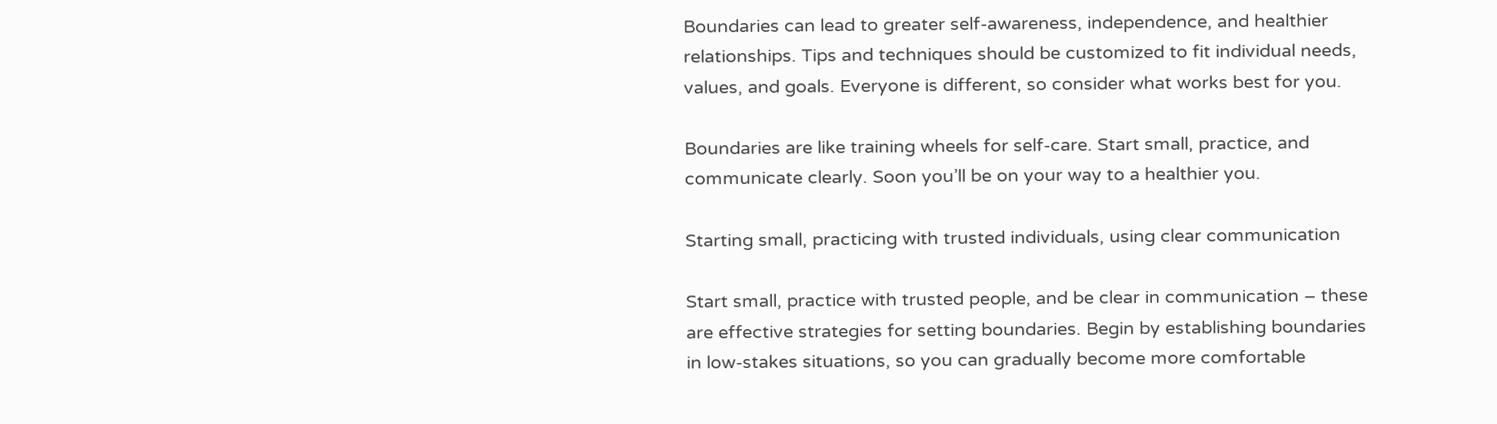Boundaries can lead to greater self-awareness, independence, and healthier relationships. Tips and techniques should be customized to fit individual needs, values, and goals. Everyone is different, so consider what works best for you.

Boundaries are like training wheels for self-care. Start small, practice, and communicate clearly. Soon you’ll be on your way to a healthier you.

Starting small, practicing with trusted individuals, using clear communication

Start small, practice with trusted people, and be clear in communication – these are effective strategies for setting boundaries. Begin by establishing boundaries in low-stakes situations, so you can gradually become more comfortable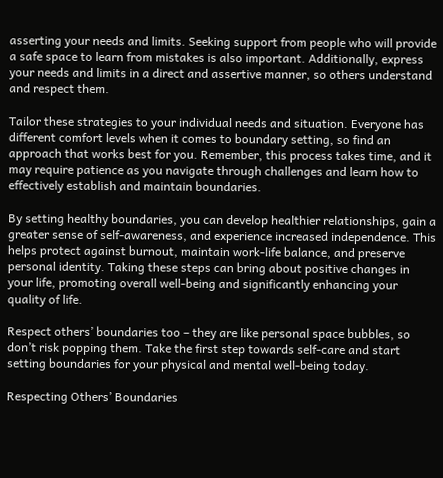asserting your needs and limits. Seeking support from people who will provide a safe space to learn from mistakes is also important. Additionally, express your needs and limits in a direct and assertive manner, so others understand and respect them.

Tailor these strategies to your individual needs and situation. Everyone has different comfort levels when it comes to boundary setting, so find an approach that works best for you. Remember, this process takes time, and it may require patience as you navigate through challenges and learn how to effectively establish and maintain boundaries.

By setting healthy boundaries, you can develop healthier relationships, gain a greater sense of self-awareness, and experience increased independence. This helps protect against burnout, maintain work-life balance, and preserve personal identity. Taking these steps can bring about positive changes in your life, promoting overall well-being and significantly enhancing your quality of life.

Respect others’ boundaries too – they are like personal space bubbles, so don’t risk popping them. Take the first step towards self-care and start setting boundaries for your physical and mental well-being today.

Respecting Others’ Boundaries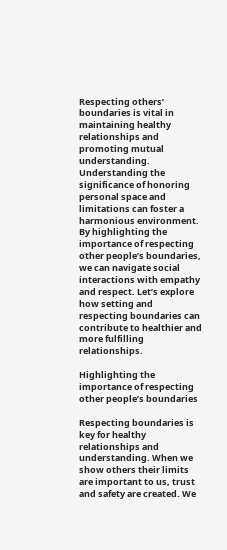Respecting others’ boundaries is vital in maintaining healthy relationships and promoting mutual understanding. Understanding the significance of honoring personal space and limitations can foster a harmonious environment. By highlighting the importance of respecting other people’s boundaries, we can navigate social interactions with empathy and respect. Let’s explore how setting and respecting boundaries can contribute to healthier and more fulfilling relationships.

Highlighting the importance of respecting other people’s boundaries

Respecting boundaries is key for healthy relationships and understanding. When we show others their limits are important to us, trust and safety are created. We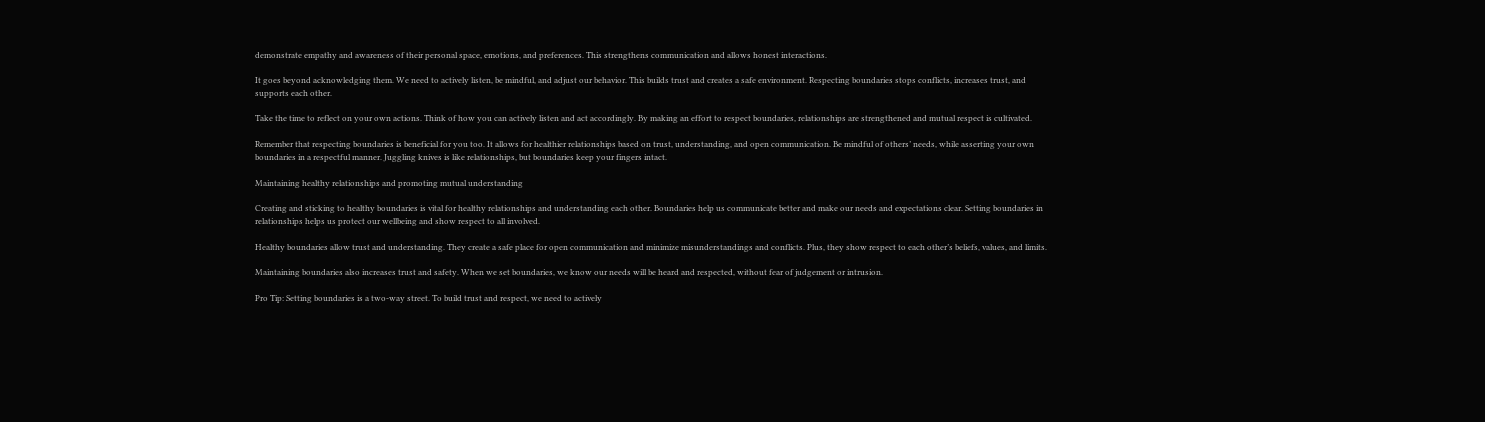demonstrate empathy and awareness of their personal space, emotions, and preferences. This strengthens communication and allows honest interactions.

It goes beyond acknowledging them. We need to actively listen, be mindful, and adjust our behavior. This builds trust and creates a safe environment. Respecting boundaries stops conflicts, increases trust, and supports each other.

Take the time to reflect on your own actions. Think of how you can actively listen and act accordingly. By making an effort to respect boundaries, relationships are strengthened and mutual respect is cultivated.

Remember that respecting boundaries is beneficial for you too. It allows for healthier relationships based on trust, understanding, and open communication. Be mindful of others’ needs, while asserting your own boundaries in a respectful manner. Juggling knives is like relationships, but boundaries keep your fingers intact.

Maintaining healthy relationships and promoting mutual understanding

Creating and sticking to healthy boundaries is vital for healthy relationships and understanding each other. Boundaries help us communicate better and make our needs and expectations clear. Setting boundaries in relationships helps us protect our wellbeing and show respect to all involved.

Healthy boundaries allow trust and understanding. They create a safe place for open communication and minimize misunderstandings and conflicts. Plus, they show respect to each other’s beliefs, values, and limits.

Maintaining boundaries also increases trust and safety. When we set boundaries, we know our needs will be heard and respected, without fear of judgement or intrusion.

Pro Tip: Setting boundaries is a two-way street. To build trust and respect, we need to actively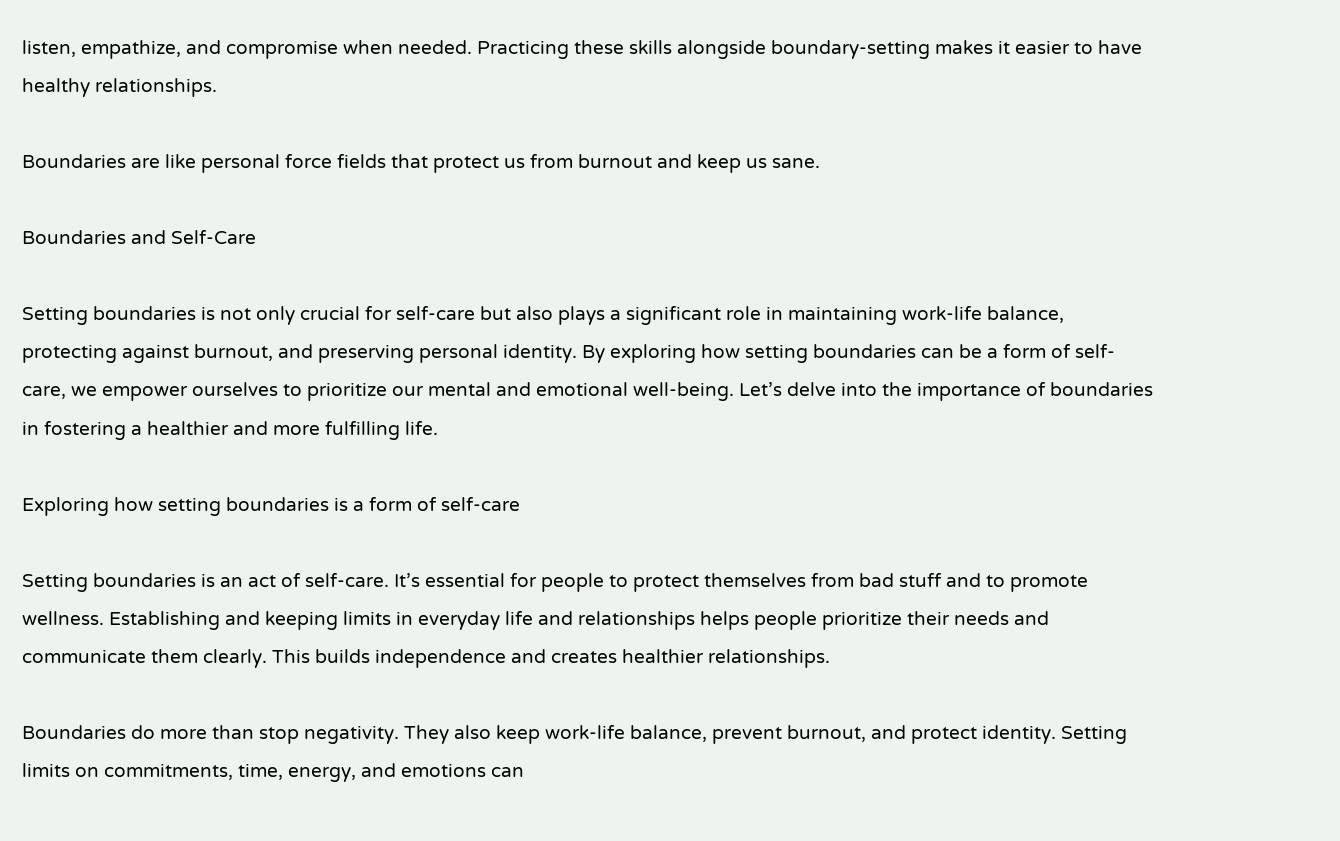listen, empathize, and compromise when needed. Practicing these skills alongside boundary-setting makes it easier to have healthy relationships.

Boundaries are like personal force fields that protect us from burnout and keep us sane.

Boundaries and Self-Care

Setting boundaries is not only crucial for self-care but also plays a significant role in maintaining work-life balance, protecting against burnout, and preserving personal identity. By exploring how setting boundaries can be a form of self-care, we empower ourselves to prioritize our mental and emotional well-being. Let’s delve into the importance of boundaries in fostering a healthier and more fulfilling life.

Exploring how setting boundaries is a form of self-care

Setting boundaries is an act of self-care. It’s essential for people to protect themselves from bad stuff and to promote wellness. Establishing and keeping limits in everyday life and relationships helps people prioritize their needs and communicate them clearly. This builds independence and creates healthier relationships.

Boundaries do more than stop negativity. They also keep work-life balance, prevent burnout, and protect identity. Setting limits on commitments, time, energy, and emotions can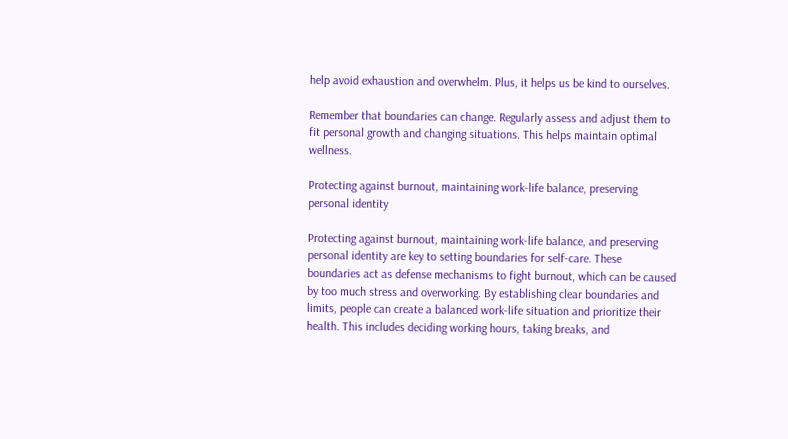help avoid exhaustion and overwhelm. Plus, it helps us be kind to ourselves.

Remember that boundaries can change. Regularly assess and adjust them to fit personal growth and changing situations. This helps maintain optimal wellness.

Protecting against burnout, maintaining work-life balance, preserving personal identity

Protecting against burnout, maintaining work-life balance, and preserving personal identity are key to setting boundaries for self-care. These boundaries act as defense mechanisms to fight burnout, which can be caused by too much stress and overworking. By establishing clear boundaries and limits, people can create a balanced work-life situation and prioritize their health. This includes deciding working hours, taking breaks, and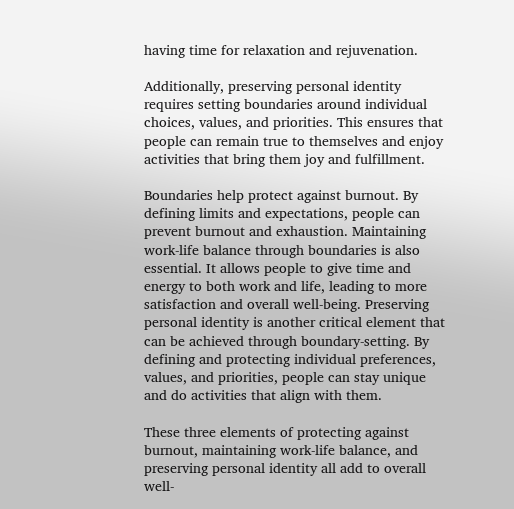having time for relaxation and rejuvenation.

Additionally, preserving personal identity requires setting boundaries around individual choices, values, and priorities. This ensures that people can remain true to themselves and enjoy activities that bring them joy and fulfillment.

Boundaries help protect against burnout. By defining limits and expectations, people can prevent burnout and exhaustion. Maintaining work-life balance through boundaries is also essential. It allows people to give time and energy to both work and life, leading to more satisfaction and overall well-being. Preserving personal identity is another critical element that can be achieved through boundary-setting. By defining and protecting individual preferences, values, and priorities, people can stay unique and do activities that align with them.

These three elements of protecting against burnout, maintaining work-life balance, and preserving personal identity all add to overall well-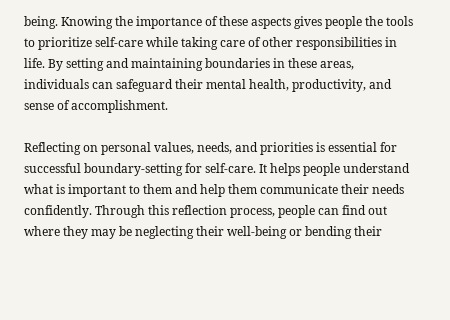being. Knowing the importance of these aspects gives people the tools to prioritize self-care while taking care of other responsibilities in life. By setting and maintaining boundaries in these areas, individuals can safeguard their mental health, productivity, and sense of accomplishment.

Reflecting on personal values, needs, and priorities is essential for successful boundary-setting for self-care. It helps people understand what is important to them and help them communicate their needs confidently. Through this reflection process, people can find out where they may be neglecting their well-being or bending their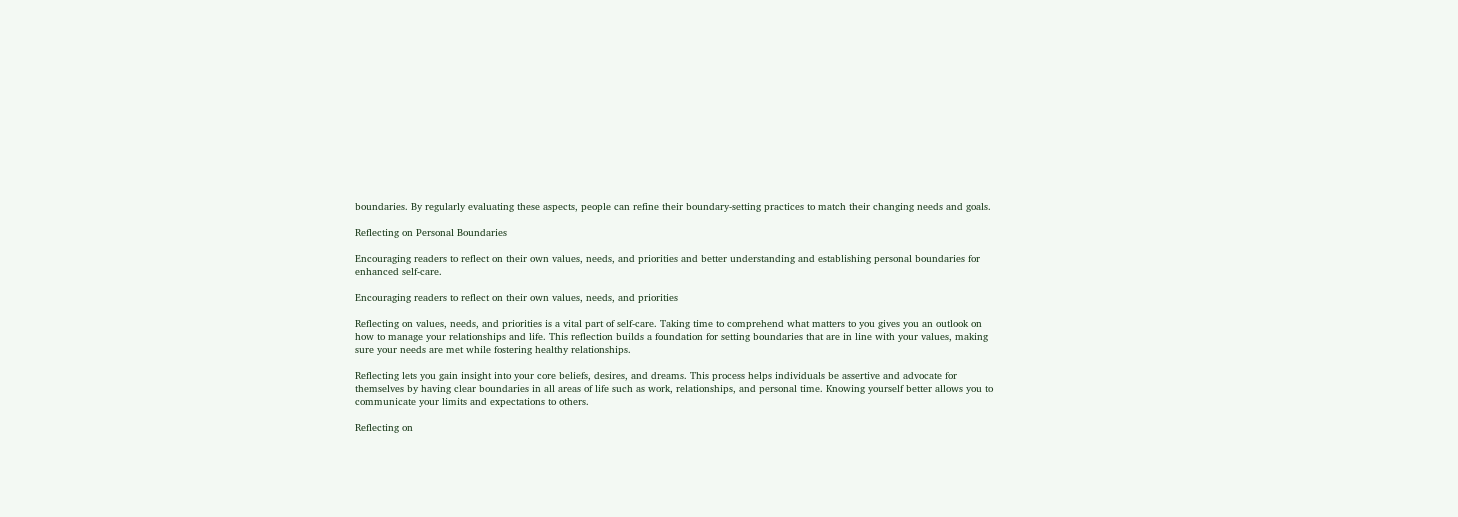boundaries. By regularly evaluating these aspects, people can refine their boundary-setting practices to match their changing needs and goals.

Reflecting on Personal Boundaries

Encouraging readers to reflect on their own values, needs, and priorities and better understanding and establishing personal boundaries for enhanced self-care.

Encouraging readers to reflect on their own values, needs, and priorities

Reflecting on values, needs, and priorities is a vital part of self-care. Taking time to comprehend what matters to you gives you an outlook on how to manage your relationships and life. This reflection builds a foundation for setting boundaries that are in line with your values, making sure your needs are met while fostering healthy relationships.

Reflecting lets you gain insight into your core beliefs, desires, and dreams. This process helps individuals be assertive and advocate for themselves by having clear boundaries in all areas of life such as work, relationships, and personal time. Knowing yourself better allows you to communicate your limits and expectations to others.

Reflecting on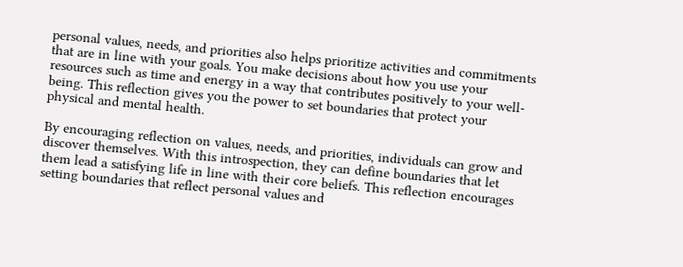personal values, needs, and priorities also helps prioritize activities and commitments that are in line with your goals. You make decisions about how you use your resources such as time and energy in a way that contributes positively to your well-being. This reflection gives you the power to set boundaries that protect your physical and mental health.

By encouraging reflection on values, needs, and priorities, individuals can grow and discover themselves. With this introspection, they can define boundaries that let them lead a satisfying life in line with their core beliefs. This reflection encourages setting boundaries that reflect personal values and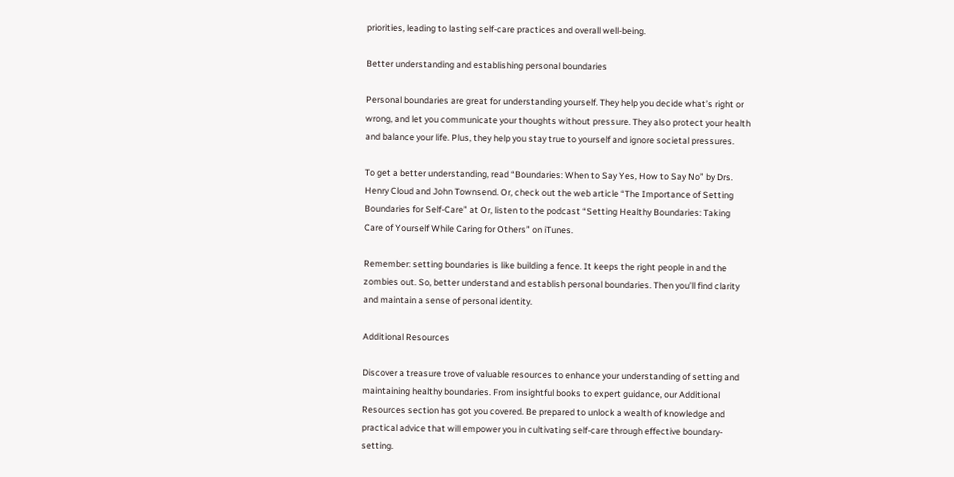priorities, leading to lasting self-care practices and overall well-being.

Better understanding and establishing personal boundaries

Personal boundaries are great for understanding yourself. They help you decide what’s right or wrong, and let you communicate your thoughts without pressure. They also protect your health and balance your life. Plus, they help you stay true to yourself and ignore societal pressures.

To get a better understanding, read “Boundaries: When to Say Yes, How to Say No” by Drs. Henry Cloud and John Townsend. Or, check out the web article “The Importance of Setting Boundaries for Self-Care” at Or, listen to the podcast “Setting Healthy Boundaries: Taking Care of Yourself While Caring for Others” on iTunes.

Remember: setting boundaries is like building a fence. It keeps the right people in and the zombies out. So, better understand and establish personal boundaries. Then you’ll find clarity and maintain a sense of personal identity.

Additional Resources

Discover a treasure trove of valuable resources to enhance your understanding of setting and maintaining healthy boundaries. From insightful books to expert guidance, our Additional Resources section has got you covered. Be prepared to unlock a wealth of knowledge and practical advice that will empower you in cultivating self-care through effective boundary-setting.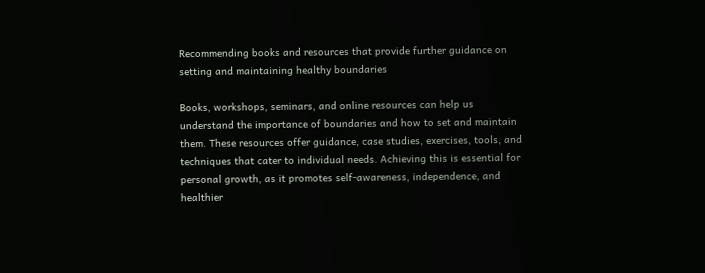Recommending books and resources that provide further guidance on setting and maintaining healthy boundaries

Books, workshops, seminars, and online resources can help us understand the importance of boundaries and how to set and maintain them. These resources offer guidance, case studies, exercises, tools, and techniques that cater to individual needs. Achieving this is essential for personal growth, as it promotes self-awareness, independence, and healthier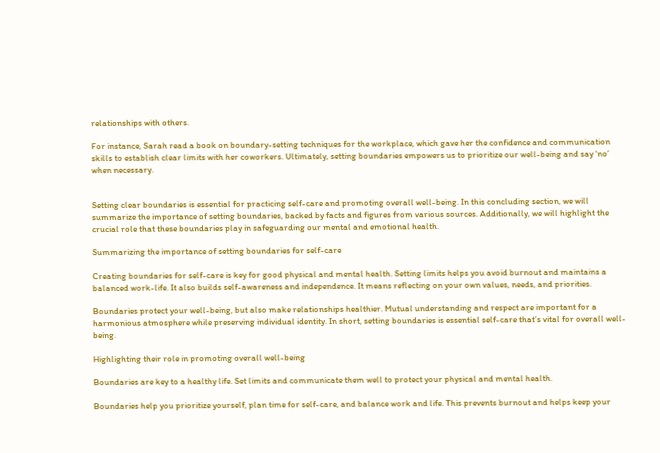relationships with others.

For instance, Sarah read a book on boundary-setting techniques for the workplace, which gave her the confidence and communication skills to establish clear limits with her coworkers. Ultimately, setting boundaries empowers us to prioritize our well-being and say ‘no’ when necessary.


Setting clear boundaries is essential for practicing self-care and promoting overall well-being. In this concluding section, we will summarize the importance of setting boundaries, backed by facts and figures from various sources. Additionally, we will highlight the crucial role that these boundaries play in safeguarding our mental and emotional health.

Summarizing the importance of setting boundaries for self-care

Creating boundaries for self-care is key for good physical and mental health. Setting limits helps you avoid burnout and maintains a balanced work-life. It also builds self-awareness and independence. It means reflecting on your own values, needs, and priorities.

Boundaries protect your well-being, but also make relationships healthier. Mutual understanding and respect are important for a harmonious atmosphere while preserving individual identity. In short, setting boundaries is essential self-care that’s vital for overall well-being.

Highlighting their role in promoting overall well-being

Boundaries are key to a healthy life. Set limits and communicate them well to protect your physical and mental health.

Boundaries help you prioritize yourself, plan time for self-care, and balance work and life. This prevents burnout and helps keep your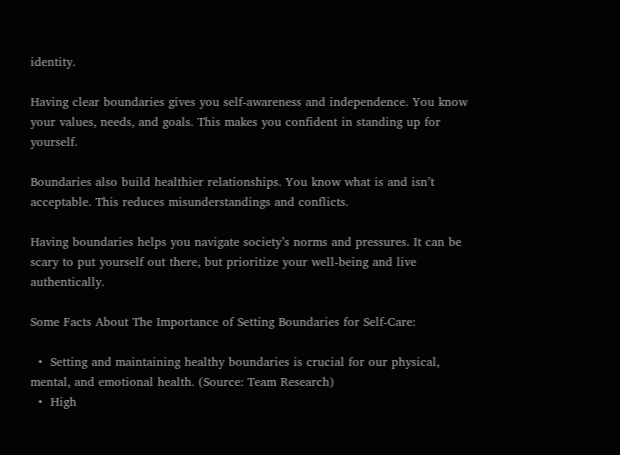identity.

Having clear boundaries gives you self-awareness and independence. You know your values, needs, and goals. This makes you confident in standing up for yourself.

Boundaries also build healthier relationships. You know what is and isn’t acceptable. This reduces misunderstandings and conflicts.

Having boundaries helps you navigate society’s norms and pressures. It can be scary to put yourself out there, but prioritize your well-being and live authentically.

Some Facts About The Importance of Setting Boundaries for Self-Care:

  •  Setting and maintaining healthy boundaries is crucial for our physical, mental, and emotional health. (Source: Team Research)
  •  High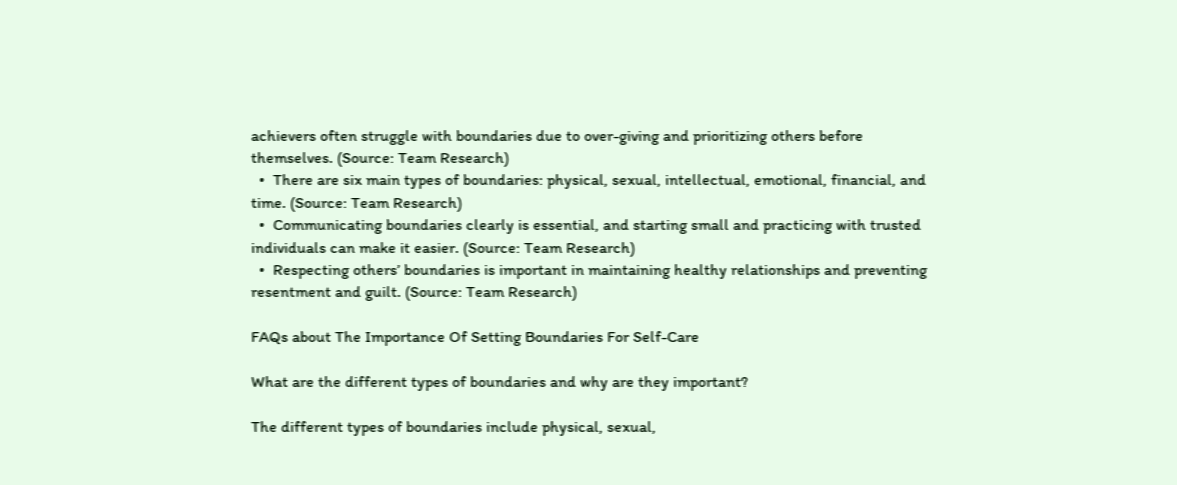achievers often struggle with boundaries due to over-giving and prioritizing others before themselves. (Source: Team Research)
  •  There are six main types of boundaries: physical, sexual, intellectual, emotional, financial, and time. (Source: Team Research)
  •  Communicating boundaries clearly is essential, and starting small and practicing with trusted individuals can make it easier. (Source: Team Research)
  •  Respecting others’ boundaries is important in maintaining healthy relationships and preventing resentment and guilt. (Source: Team Research)

FAQs about The Importance Of Setting Boundaries For Self-Care

What are the different types of boundaries and why are they important?

The different types of boundaries include physical, sexual,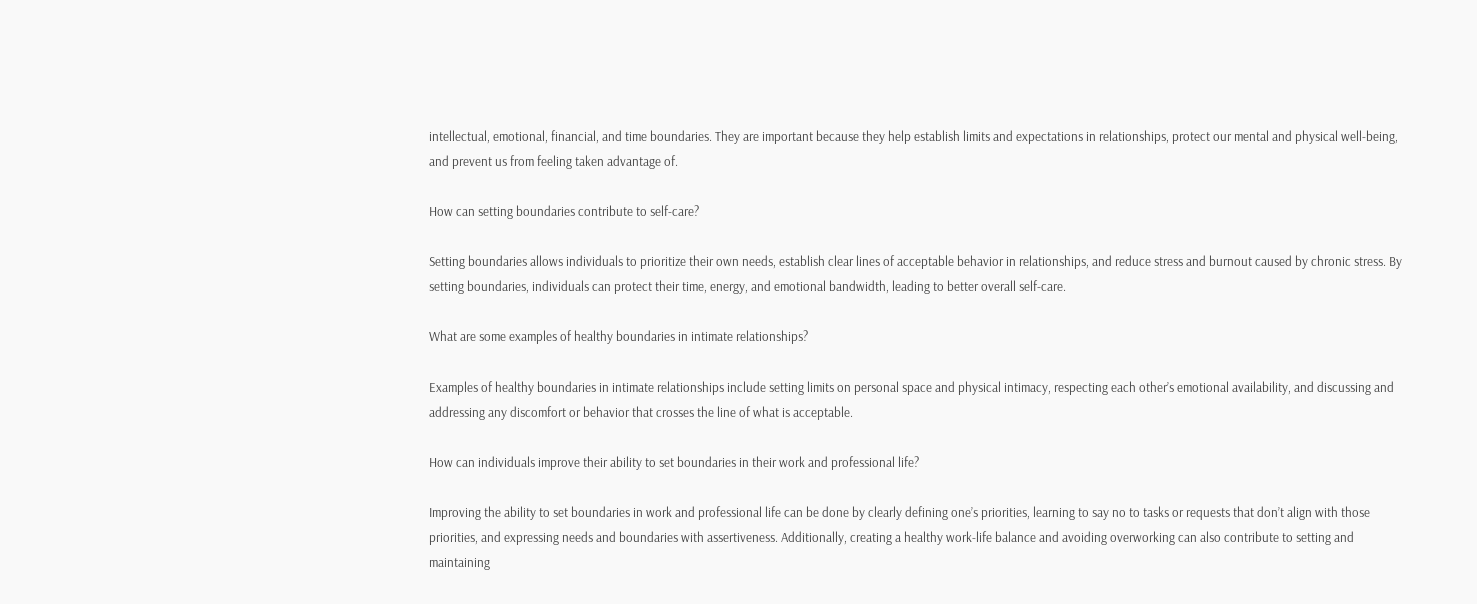intellectual, emotional, financial, and time boundaries. They are important because they help establish limits and expectations in relationships, protect our mental and physical well-being, and prevent us from feeling taken advantage of.

How can setting boundaries contribute to self-care?

Setting boundaries allows individuals to prioritize their own needs, establish clear lines of acceptable behavior in relationships, and reduce stress and burnout caused by chronic stress. By setting boundaries, individuals can protect their time, energy, and emotional bandwidth, leading to better overall self-care.

What are some examples of healthy boundaries in intimate relationships?

Examples of healthy boundaries in intimate relationships include setting limits on personal space and physical intimacy, respecting each other’s emotional availability, and discussing and addressing any discomfort or behavior that crosses the line of what is acceptable.

How can individuals improve their ability to set boundaries in their work and professional life?

Improving the ability to set boundaries in work and professional life can be done by clearly defining one’s priorities, learning to say no to tasks or requests that don’t align with those priorities, and expressing needs and boundaries with assertiveness. Additionally, creating a healthy work-life balance and avoiding overworking can also contribute to setting and maintaining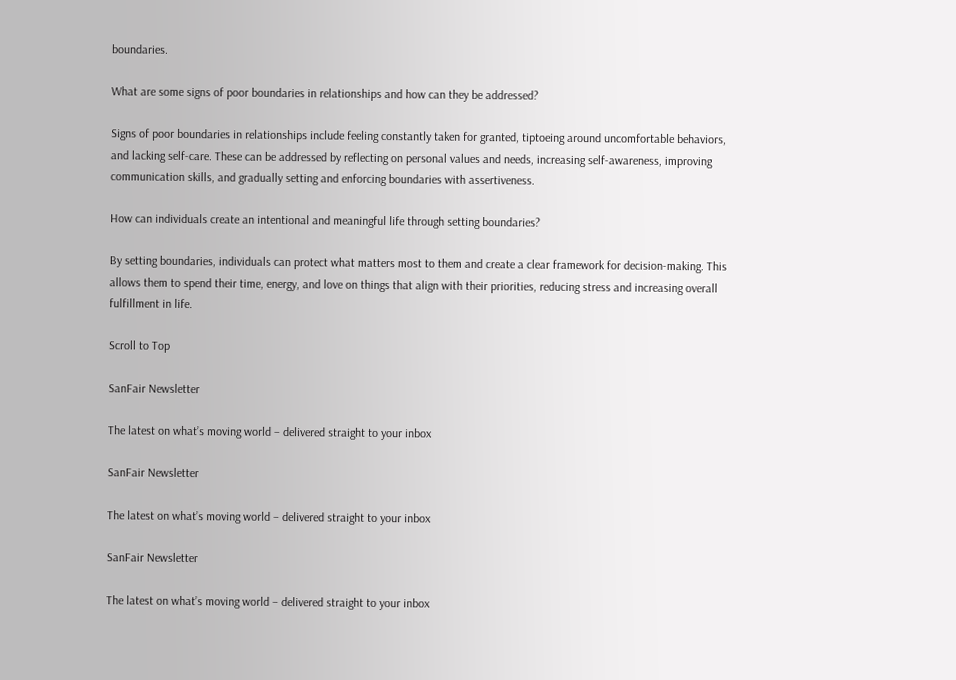boundaries.

What are some signs of poor boundaries in relationships and how can they be addressed?

Signs of poor boundaries in relationships include feeling constantly taken for granted, tiptoeing around uncomfortable behaviors, and lacking self-care. These can be addressed by reflecting on personal values and needs, increasing self-awareness, improving communication skills, and gradually setting and enforcing boundaries with assertiveness.

How can individuals create an intentional and meaningful life through setting boundaries?

By setting boundaries, individuals can protect what matters most to them and create a clear framework for decision-making. This allows them to spend their time, energy, and love on things that align with their priorities, reducing stress and increasing overall fulfillment in life.

Scroll to Top

SanFair Newsletter

The latest on what’s moving world – delivered straight to your inbox

SanFair Newsletter

The latest on what’s moving world – delivered straight to your inbox

SanFair Newsletter

The latest on what’s moving world – delivered straight to your inbox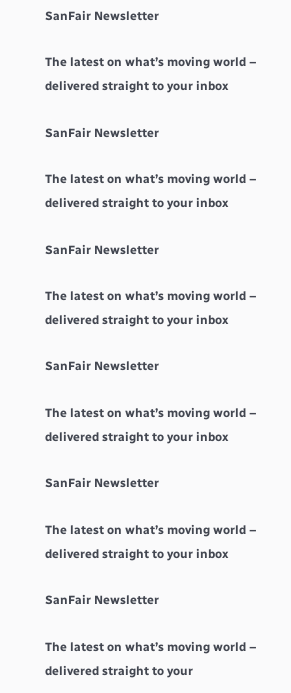SanFair Newsletter

The latest on what’s moving world – delivered straight to your inbox

SanFair Newsletter

The latest on what’s moving world – delivered straight to your inbox

SanFair Newsletter

The latest on what’s moving world – delivered straight to your inbox

SanFair Newsletter

The latest on what’s moving world – delivered straight to your inbox

SanFair Newsletter

The latest on what’s moving world – delivered straight to your inbox

SanFair Newsletter

The latest on what’s moving world – delivered straight to your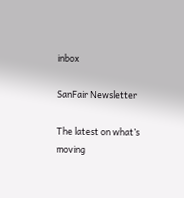inbox

SanFair Newsletter

The latest on what’s moving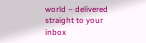world – delivered straight to your inbox